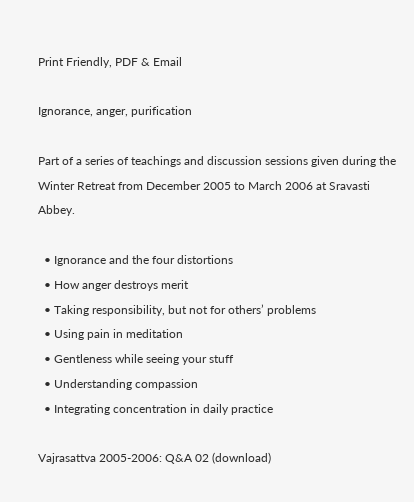Print Friendly, PDF & Email

Ignorance, anger, purification

Part of a series of teachings and discussion sessions given during the Winter Retreat from December 2005 to March 2006 at Sravasti Abbey.

  • Ignorance and the four distortions
  • How anger destroys merit
  • Taking responsibility, but not for others’ problems
  • Using pain in meditation
  • Gentleness while seeing your stuff
  • Understanding compassion
  • Integrating concentration in daily practice

Vajrasattva 2005-2006: Q&A 02 (download)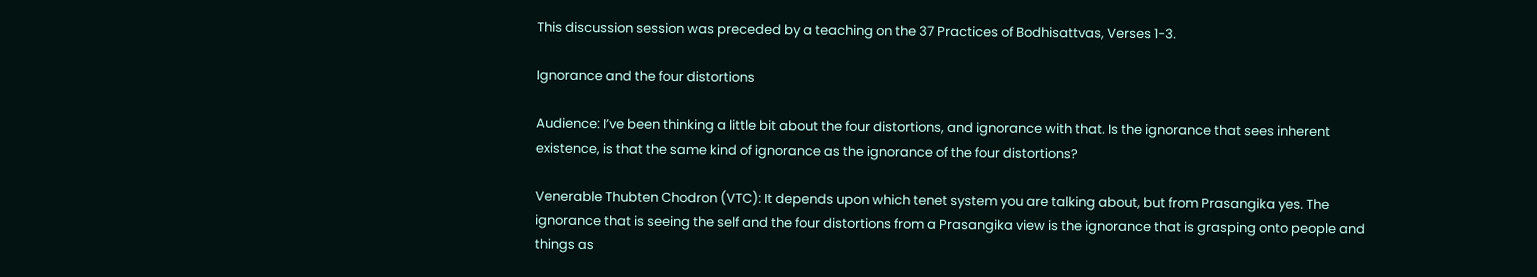This discussion session was preceded by a teaching on the 37 Practices of Bodhisattvas, Verses 1-3.

Ignorance and the four distortions

Audience: I’ve been thinking a little bit about the four distortions, and ignorance with that. Is the ignorance that sees inherent existence, is that the same kind of ignorance as the ignorance of the four distortions?

Venerable Thubten Chodron (VTC): It depends upon which tenet system you are talking about, but from Prasangika yes. The ignorance that is seeing the self and the four distortions from a Prasangika view is the ignorance that is grasping onto people and things as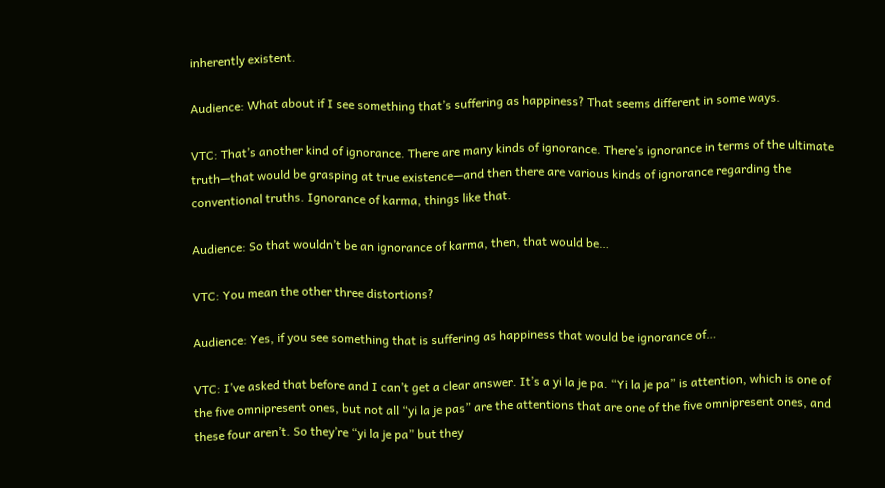inherently existent.

Audience: What about if I see something that’s suffering as happiness? That seems different in some ways.

VTC: That’s another kind of ignorance. There are many kinds of ignorance. There’s ignorance in terms of the ultimate truth—that would be grasping at true existence—and then there are various kinds of ignorance regarding the conventional truths. Ignorance of karma, things like that.

Audience: So that wouldn’t be an ignorance of karma, then, that would be…

VTC: You mean the other three distortions?

Audience: Yes, if you see something that is suffering as happiness that would be ignorance of…

VTC: I’ve asked that before and I can’t get a clear answer. It’s a yi la je pa. “Yi la je pa” is attention, which is one of the five omnipresent ones, but not all “yi la je pas” are the attentions that are one of the five omnipresent ones, and these four aren’t. So they’re “yi la je pa” but they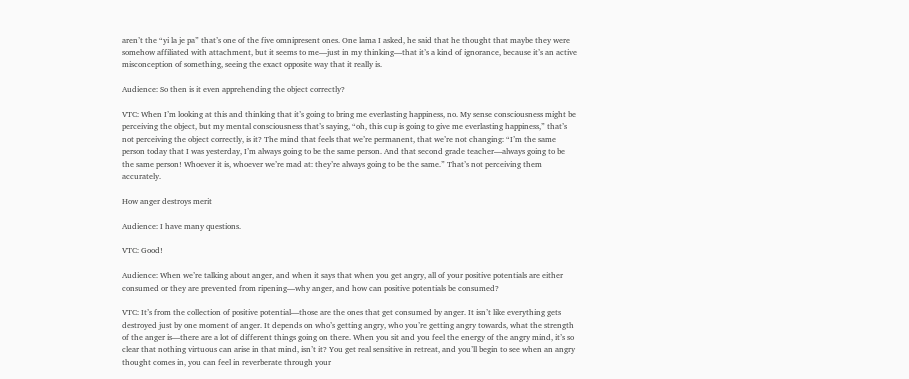aren’t the “yi la je pa” that’s one of the five omnipresent ones. One lama I asked, he said that he thought that maybe they were somehow affiliated with attachment, but it seems to me—just in my thinking—that it’s a kind of ignorance, because it’s an active misconception of something, seeing the exact opposite way that it really is.

Audience: So then is it even apprehending the object correctly?

VTC: When I’m looking at this and thinking that it’s going to bring me everlasting happiness, no. My sense consciousness might be perceiving the object, but my mental consciousness that’s saying, “oh, this cup is going to give me everlasting happiness,” that’s not perceiving the object correctly, is it? The mind that feels that we’re permanent, that we’re not changing: “I’m the same person today that I was yesterday, I’m always going to be the same person. And that second grade teacher—always going to be the same person! Whoever it is, whoever we’re mad at: they’re always going to be the same.” That’s not perceiving them accurately.

How anger destroys merit

Audience: I have many questions.

VTC: Good!

Audience: When we’re talking about anger, and when it says that when you get angry, all of your positive potentials are either consumed or they are prevented from ripening—why anger, and how can positive potentials be consumed?

VTC: It’s from the collection of positive potential—those are the ones that get consumed by anger. It isn’t like everything gets destroyed just by one moment of anger. It depends on who’s getting angry, who you’re getting angry towards, what the strength of the anger is—there are a lot of different things going on there. When you sit and you feel the energy of the angry mind, it’s so clear that nothing virtuous can arise in that mind, isn’t it? You get real sensitive in retreat, and you’ll begin to see when an angry thought comes in, you can feel in reverberate through your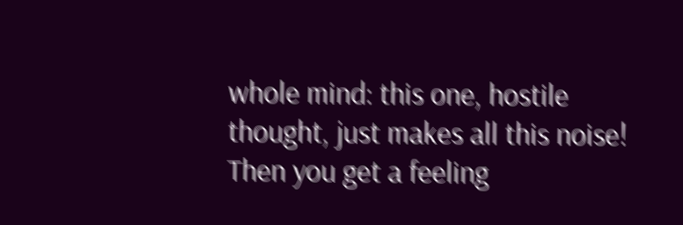whole mind: this one, hostile thought, just makes all this noise! Then you get a feeling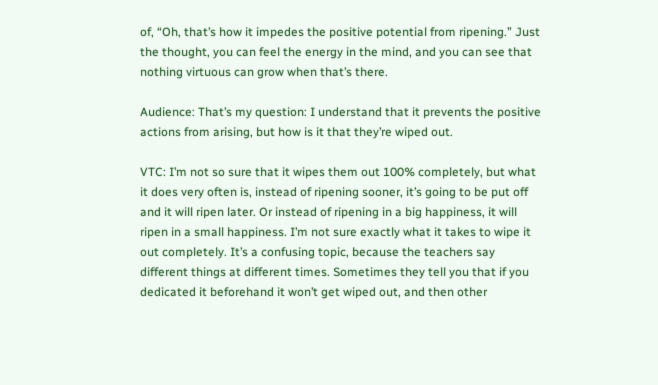of, “Oh, that’s how it impedes the positive potential from ripening.” Just the thought, you can feel the energy in the mind, and you can see that nothing virtuous can grow when that’s there.

Audience: That’s my question: I understand that it prevents the positive actions from arising, but how is it that they’re wiped out.

VTC: I’m not so sure that it wipes them out 100% completely, but what it does very often is, instead of ripening sooner, it’s going to be put off and it will ripen later. Or instead of ripening in a big happiness, it will ripen in a small happiness. I’m not sure exactly what it takes to wipe it out completely. It’s a confusing topic, because the teachers say different things at different times. Sometimes they tell you that if you dedicated it beforehand it won’t get wiped out, and then other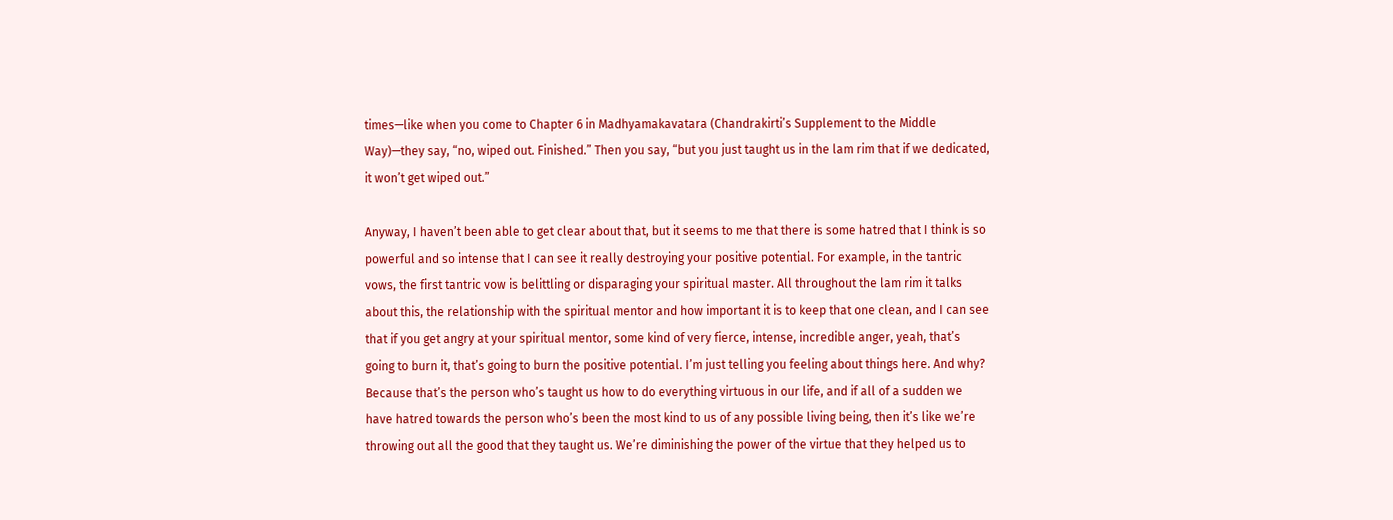times—like when you come to Chapter 6 in Madhyamakavatara (Chandrakirti’s Supplement to the Middle Way)—they say, “no, wiped out. Finished.” Then you say, “but you just taught us in the lam rim that if we dedicated, it won’t get wiped out.”

Anyway, I haven’t been able to get clear about that, but it seems to me that there is some hatred that I think is so powerful and so intense that I can see it really destroying your positive potential. For example, in the tantric vows, the first tantric vow is belittling or disparaging your spiritual master. All throughout the lam rim it talks about this, the relationship with the spiritual mentor and how important it is to keep that one clean, and I can see that if you get angry at your spiritual mentor, some kind of very fierce, intense, incredible anger, yeah, that’s going to burn it, that’s going to burn the positive potential. I’m just telling you feeling about things here. And why? Because that’s the person who’s taught us how to do everything virtuous in our life, and if all of a sudden we have hatred towards the person who’s been the most kind to us of any possible living being, then it’s like we’re throwing out all the good that they taught us. We’re diminishing the power of the virtue that they helped us to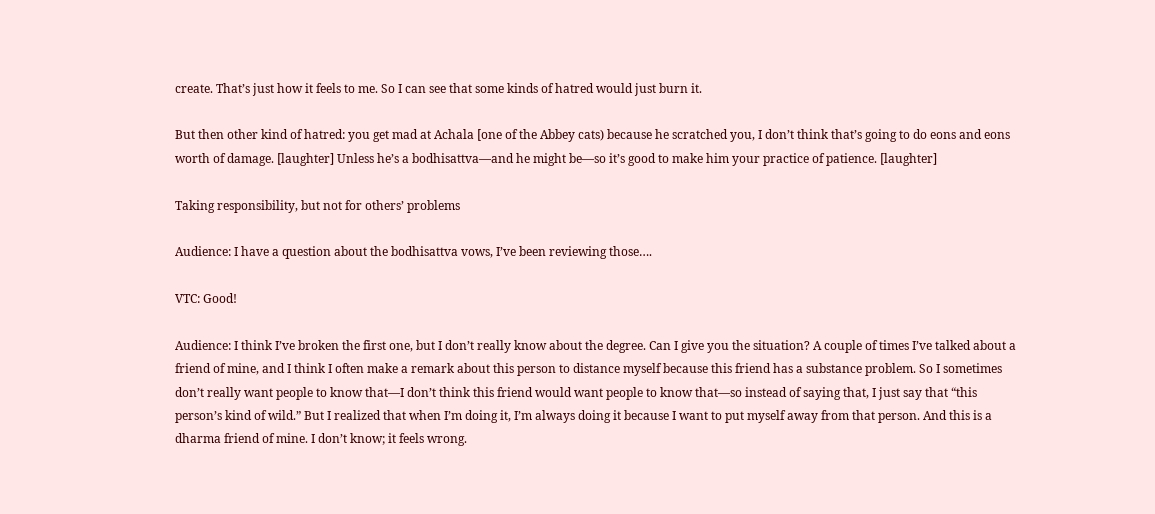create. That’s just how it feels to me. So I can see that some kinds of hatred would just burn it.

But then other kind of hatred: you get mad at Achala [one of the Abbey cats) because he scratched you, I don’t think that’s going to do eons and eons worth of damage. [laughter] Unless he’s a bodhisattva—and he might be—so it’s good to make him your practice of patience. [laughter]

Taking responsibility, but not for others’ problems

Audience: I have a question about the bodhisattva vows, I’ve been reviewing those….

VTC: Good!

Audience: I think I’ve broken the first one, but I don’t really know about the degree. Can I give you the situation? A couple of times I’ve talked about a friend of mine, and I think I often make a remark about this person to distance myself because this friend has a substance problem. So I sometimes don’t really want people to know that—I don’t think this friend would want people to know that—so instead of saying that, I just say that “this person’s kind of wild.” But I realized that when I’m doing it, I’m always doing it because I want to put myself away from that person. And this is a dharma friend of mine. I don’t know; it feels wrong.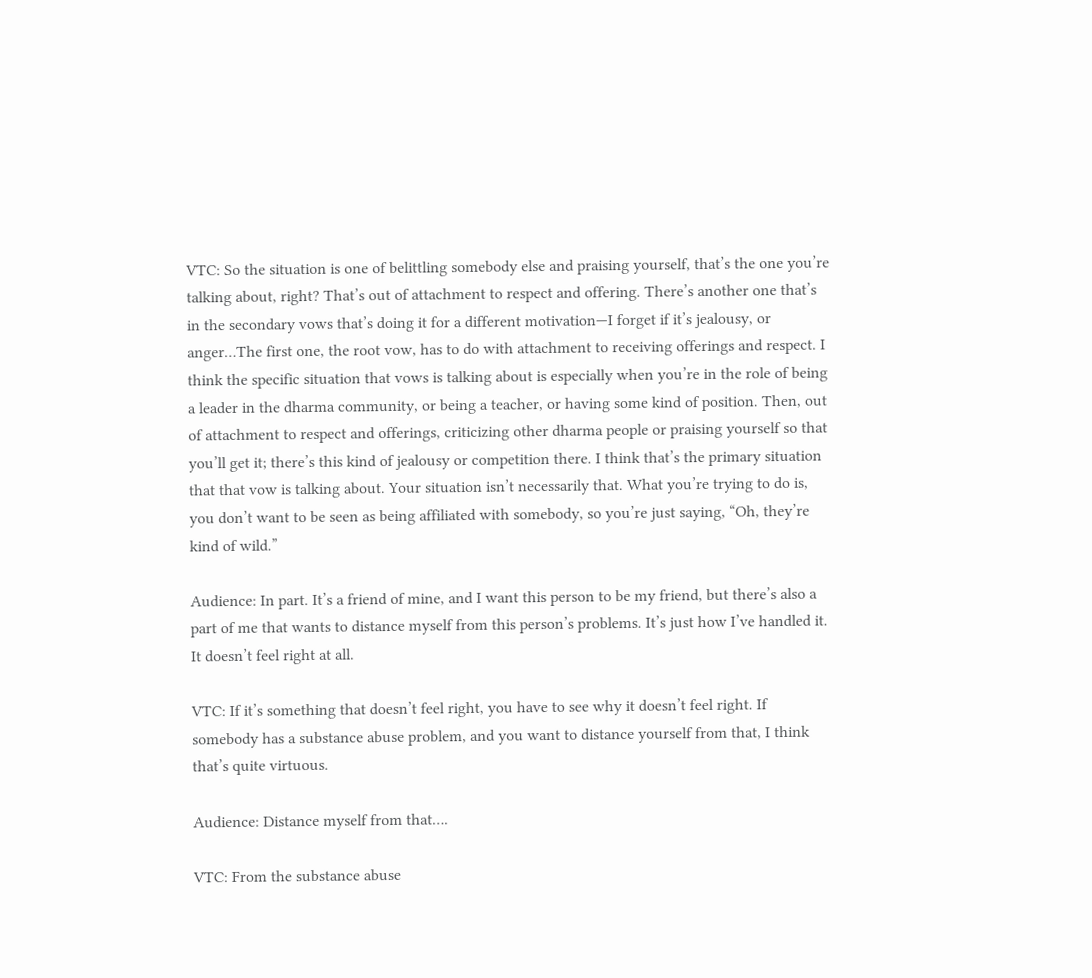VTC: So the situation is one of belittling somebody else and praising yourself, that’s the one you’re talking about, right? That’s out of attachment to respect and offering. There’s another one that’s in the secondary vows that’s doing it for a different motivation—I forget if it’s jealousy, or anger…The first one, the root vow, has to do with attachment to receiving offerings and respect. I think the specific situation that vows is talking about is especially when you’re in the role of being a leader in the dharma community, or being a teacher, or having some kind of position. Then, out of attachment to respect and offerings, criticizing other dharma people or praising yourself so that you’ll get it; there’s this kind of jealousy or competition there. I think that’s the primary situation that that vow is talking about. Your situation isn’t necessarily that. What you’re trying to do is, you don’t want to be seen as being affiliated with somebody, so you’re just saying, “Oh, they’re kind of wild.”

Audience: In part. It’s a friend of mine, and I want this person to be my friend, but there’s also a part of me that wants to distance myself from this person’s problems. It’s just how I’ve handled it. It doesn’t feel right at all.

VTC: If it’s something that doesn’t feel right, you have to see why it doesn’t feel right. If somebody has a substance abuse problem, and you want to distance yourself from that, I think that’s quite virtuous.

Audience: Distance myself from that….

VTC: From the substance abuse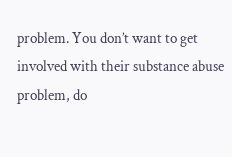problem. You don’t want to get involved with their substance abuse problem, do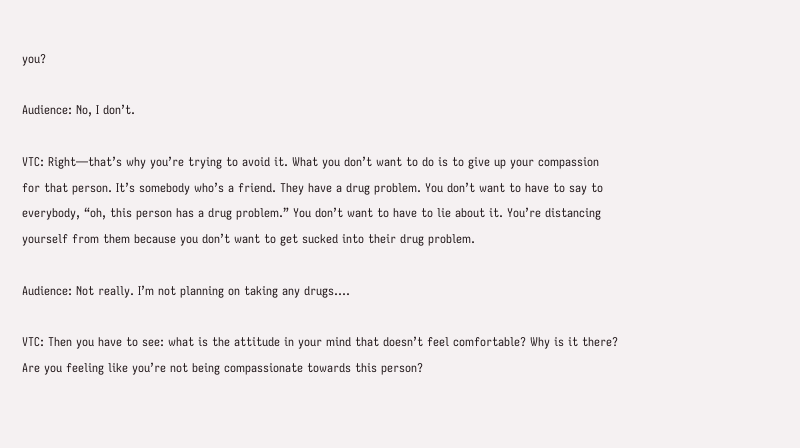you?

Audience: No, I don’t.

VTC: Right—that’s why you’re trying to avoid it. What you don’t want to do is to give up your compassion for that person. It’s somebody who’s a friend. They have a drug problem. You don’t want to have to say to everybody, “oh, this person has a drug problem.” You don’t want to have to lie about it. You’re distancing yourself from them because you don’t want to get sucked into their drug problem.

Audience: Not really. I’m not planning on taking any drugs….

VTC: Then you have to see: what is the attitude in your mind that doesn’t feel comfortable? Why is it there? Are you feeling like you’re not being compassionate towards this person?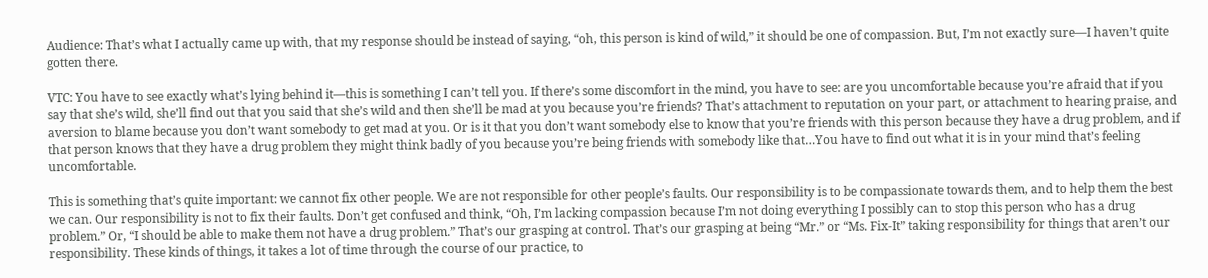Audience: That’s what I actually came up with, that my response should be instead of saying, “oh, this person is kind of wild,” it should be one of compassion. But, I’m not exactly sure—I haven’t quite gotten there.

VTC: You have to see exactly what’s lying behind it—this is something I can’t tell you. If there’s some discomfort in the mind, you have to see: are you uncomfortable because you’re afraid that if you say that she’s wild, she’ll find out that you said that she’s wild and then she’ll be mad at you because you’re friends? That’s attachment to reputation on your part, or attachment to hearing praise, and aversion to blame because you don’t want somebody to get mad at you. Or is it that you don’t want somebody else to know that you’re friends with this person because they have a drug problem, and if that person knows that they have a drug problem they might think badly of you because you’re being friends with somebody like that…You have to find out what it is in your mind that’s feeling uncomfortable.

This is something that’s quite important: we cannot fix other people. We are not responsible for other people’s faults. Our responsibility is to be compassionate towards them, and to help them the best we can. Our responsibility is not to fix their faults. Don’t get confused and think, “Oh, I’m lacking compassion because I’m not doing everything I possibly can to stop this person who has a drug problem.” Or, “I should be able to make them not have a drug problem.” That’s our grasping at control. That’s our grasping at being “Mr.” or “Ms. Fix-It” taking responsibility for things that aren’t our responsibility. These kinds of things, it takes a lot of time through the course of our practice, to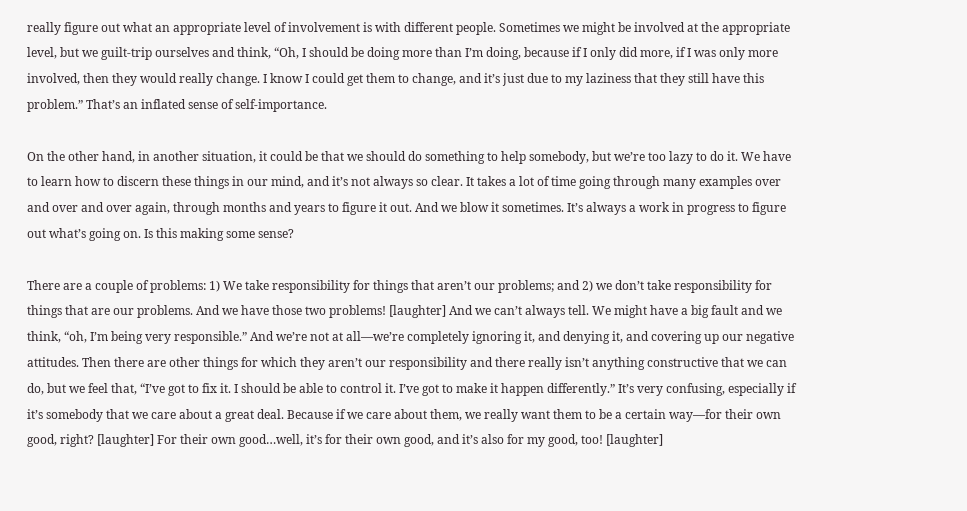really figure out what an appropriate level of involvement is with different people. Sometimes we might be involved at the appropriate level, but we guilt-trip ourselves and think, “Oh, I should be doing more than I’m doing, because if I only did more, if I was only more involved, then they would really change. I know I could get them to change, and it’s just due to my laziness that they still have this problem.” That’s an inflated sense of self-importance.

On the other hand, in another situation, it could be that we should do something to help somebody, but we’re too lazy to do it. We have to learn how to discern these things in our mind, and it’s not always so clear. It takes a lot of time going through many examples over and over and over again, through months and years to figure it out. And we blow it sometimes. It’s always a work in progress to figure out what’s going on. Is this making some sense?

There are a couple of problems: 1) We take responsibility for things that aren’t our problems; and 2) we don’t take responsibility for things that are our problems. And we have those two problems! [laughter] And we can’t always tell. We might have a big fault and we think, “oh, I’m being very responsible.” And we’re not at all—we’re completely ignoring it, and denying it, and covering up our negative attitudes. Then there are other things for which they aren’t our responsibility and there really isn’t anything constructive that we can do, but we feel that, “I’ve got to fix it. I should be able to control it. I’ve got to make it happen differently.” It’s very confusing, especially if it’s somebody that we care about a great deal. Because if we care about them, we really want them to be a certain way—for their own good, right? [laughter] For their own good…well, it’s for their own good, and it’s also for my good, too! [laughter]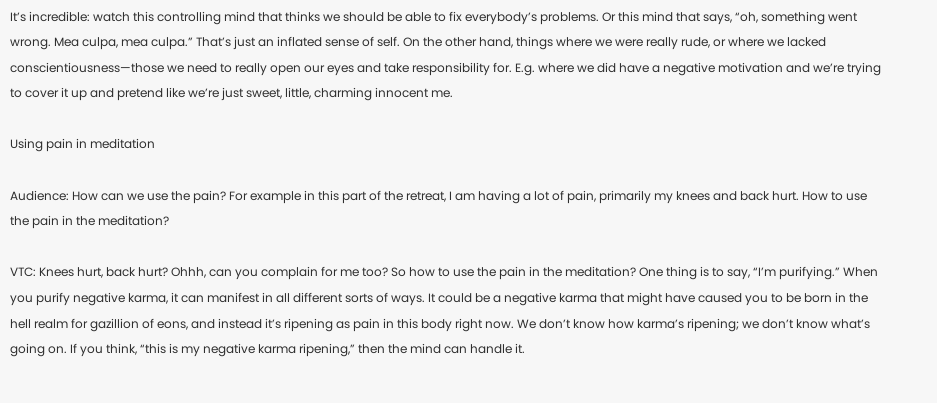It’s incredible: watch this controlling mind that thinks we should be able to fix everybody’s problems. Or this mind that says, “oh, something went wrong. Mea culpa, mea culpa.” That’s just an inflated sense of self. On the other hand, things where we were really rude, or where we lacked conscientiousness—those we need to really open our eyes and take responsibility for. E.g. where we did have a negative motivation and we’re trying to cover it up and pretend like we’re just sweet, little, charming innocent me.

Using pain in meditation

Audience: How can we use the pain? For example in this part of the retreat, I am having a lot of pain, primarily my knees and back hurt. How to use the pain in the meditation?

VTC: Knees hurt, back hurt? Ohhh, can you complain for me too? So how to use the pain in the meditation? One thing is to say, “I’m purifying.” When you purify negative karma, it can manifest in all different sorts of ways. It could be a negative karma that might have caused you to be born in the hell realm for gazillion of eons, and instead it’s ripening as pain in this body right now. We don’t know how karma’s ripening; we don’t know what’s going on. If you think, “this is my negative karma ripening,” then the mind can handle it.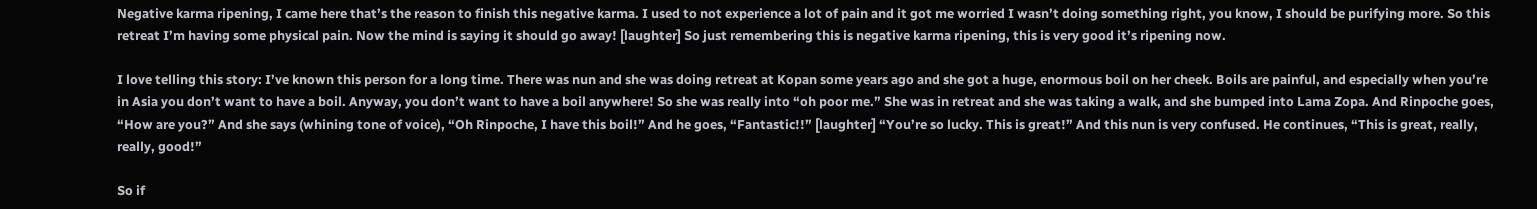Negative karma ripening, I came here that’s the reason to finish this negative karma. I used to not experience a lot of pain and it got me worried I wasn’t doing something right, you know, I should be purifying more. So this retreat I’m having some physical pain. Now the mind is saying it should go away! [laughter] So just remembering this is negative karma ripening, this is very good it’s ripening now.

I love telling this story: I’ve known this person for a long time. There was nun and she was doing retreat at Kopan some years ago and she got a huge, enormous boil on her cheek. Boils are painful, and especially when you’re in Asia you don’t want to have a boil. Anyway, you don’t want to have a boil anywhere! So she was really into “oh poor me.” She was in retreat and she was taking a walk, and she bumped into Lama Zopa. And Rinpoche goes, “How are you?” And she says (whining tone of voice), “Oh Rinpoche, I have this boil!” And he goes, “Fantastic!!” [laughter] “You’re so lucky. This is great!” And this nun is very confused. He continues, “This is great, really, really, good!”

So if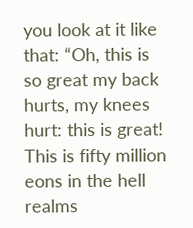you look at it like that: “Oh, this is so great my back hurts, my knees hurt: this is great! This is fifty million eons in the hell realms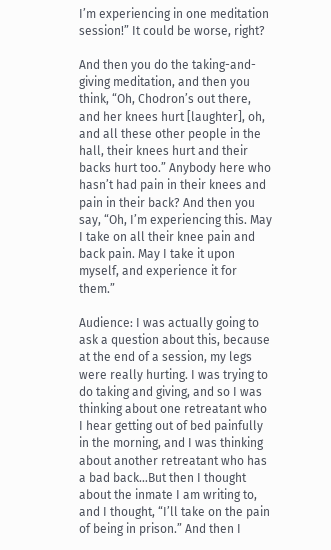I’m experiencing in one meditation session!” It could be worse, right?

And then you do the taking-and-giving meditation, and then you think, “Oh, Chodron’s out there, and her knees hurt [laughter], oh, and all these other people in the hall, their knees hurt and their backs hurt too.” Anybody here who hasn’t had pain in their knees and pain in their back? And then you say, “Oh, I’m experiencing this. May I take on all their knee pain and back pain. May I take it upon myself, and experience it for them.”

Audience: I was actually going to ask a question about this, because at the end of a session, my legs were really hurting. I was trying to do taking and giving, and so I was thinking about one retreatant who I hear getting out of bed painfully in the morning, and I was thinking about another retreatant who has a bad back…But then I thought about the inmate I am writing to, and I thought, “I’ll take on the pain of being in prison.” And then I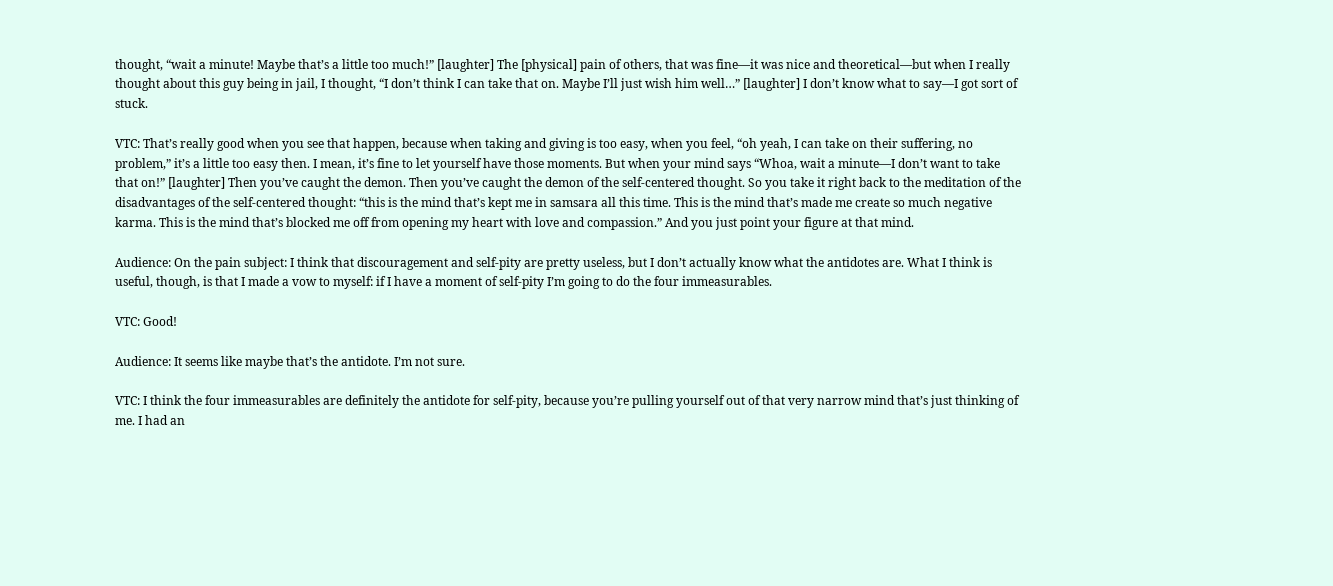thought, “wait a minute! Maybe that’s a little too much!” [laughter] The [physical] pain of others, that was fine—it was nice and theoretical—but when I really thought about this guy being in jail, I thought, “I don’t think I can take that on. Maybe I’ll just wish him well…” [laughter] I don’t know what to say—I got sort of stuck.

VTC: That’s really good when you see that happen, because when taking and giving is too easy, when you feel, “oh yeah, I can take on their suffering, no problem,” it’s a little too easy then. I mean, it’s fine to let yourself have those moments. But when your mind says “Whoa, wait a minute—I don’t want to take that on!” [laughter] Then you’ve caught the demon. Then you’ve caught the demon of the self-centered thought. So you take it right back to the meditation of the disadvantages of the self-centered thought: “this is the mind that’s kept me in samsara all this time. This is the mind that’s made me create so much negative karma. This is the mind that’s blocked me off from opening my heart with love and compassion.” And you just point your figure at that mind.

Audience: On the pain subject: I think that discouragement and self-pity are pretty useless, but I don’t actually know what the antidotes are. What I think is useful, though, is that I made a vow to myself: if I have a moment of self-pity I’m going to do the four immeasurables.

VTC: Good!

Audience: It seems like maybe that’s the antidote. I’m not sure.

VTC: I think the four immeasurables are definitely the antidote for self-pity, because you’re pulling yourself out of that very narrow mind that’s just thinking of me. I had an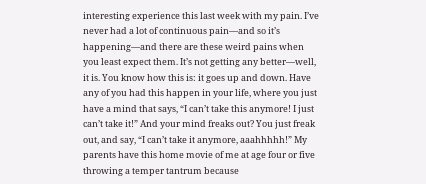interesting experience this last week with my pain. I’ve never had a lot of continuous pain—and so it’s happening—and there are these weird pains when you least expect them. It’s not getting any better—well, it is. You know how this is: it goes up and down. Have any of you had this happen in your life, where you just have a mind that says, “I can’t take this anymore! I just can’t take it!” And your mind freaks out? You just freak out, and say, “I can’t take it anymore, aaahhhhh!” My parents have this home movie of me at age four or five throwing a temper tantrum because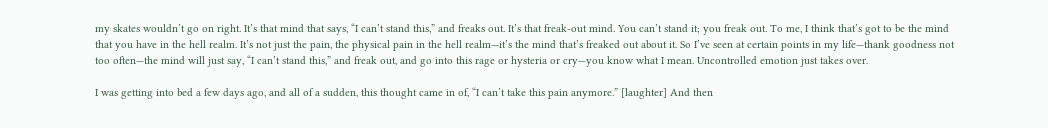my skates wouldn’t go on right. It’s that mind that says, “I can’t stand this,” and freaks out. It’s that freak-out mind. You can’t stand it; you freak out. To me, I think that’s got to be the mind that you have in the hell realm. It’s not just the pain, the physical pain in the hell realm—it’s the mind that’s freaked out about it. So I’ve seen at certain points in my life—thank goodness not too often—the mind will just say, “I can’t stand this,” and freak out, and go into this rage or hysteria or cry—you know what I mean. Uncontrolled emotion just takes over.

I was getting into bed a few days ago, and all of a sudden, this thought came in of, “I can’t take this pain anymore.” [laughter] And then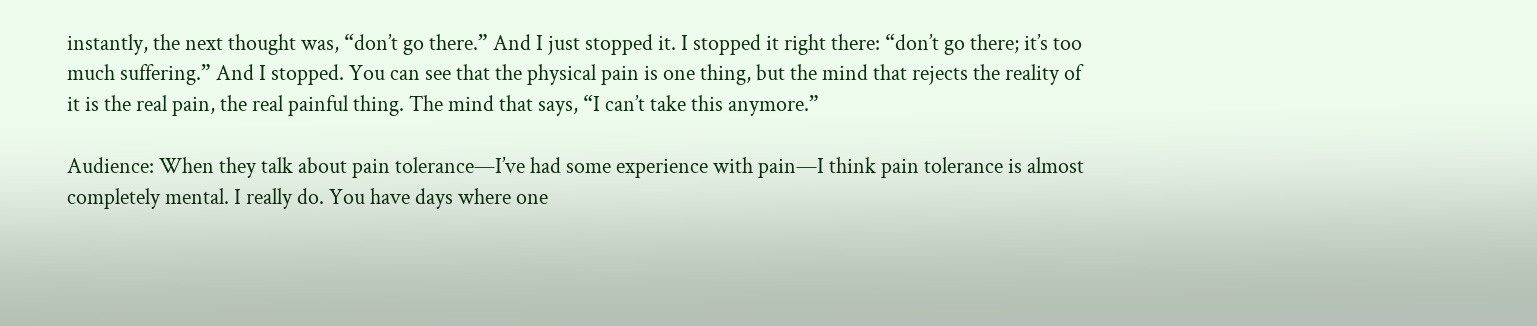instantly, the next thought was, “don’t go there.” And I just stopped it. I stopped it right there: “don’t go there; it’s too much suffering.” And I stopped. You can see that the physical pain is one thing, but the mind that rejects the reality of it is the real pain, the real painful thing. The mind that says, “I can’t take this anymore.”

Audience: When they talk about pain tolerance—I’ve had some experience with pain—I think pain tolerance is almost completely mental. I really do. You have days where one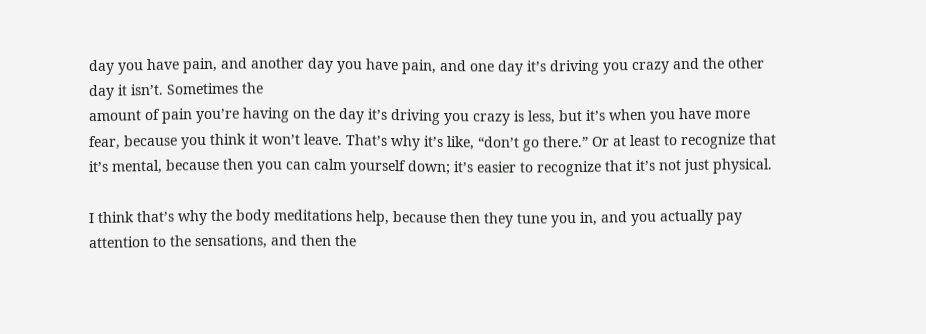day you have pain, and another day you have pain, and one day it’s driving you crazy and the other day it isn’t. Sometimes the
amount of pain you’re having on the day it’s driving you crazy is less, but it’s when you have more fear, because you think it won’t leave. That’s why it’s like, “don’t go there.” Or at least to recognize that it’s mental, because then you can calm yourself down; it’s easier to recognize that it’s not just physical.

I think that’s why the body meditations help, because then they tune you in, and you actually pay attention to the sensations, and then the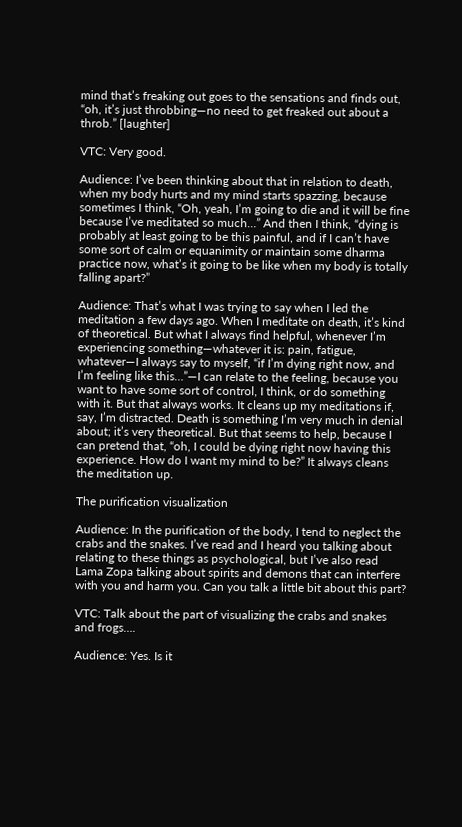mind that’s freaking out goes to the sensations and finds out, “oh, it’s just throbbing—no need to get freaked out about a throb.” [laughter]

VTC: Very good.

Audience: I’ve been thinking about that in relation to death, when my body hurts and my mind starts spazzing, because sometimes I think, “Oh, yeah, I’m going to die and it will be fine because I’ve meditated so much…” And then I think, “dying is probably at least going to be this painful, and if I can’t have some sort of calm or equanimity or maintain some dharma practice now, what’s it going to be like when my body is totally falling apart?”

Audience: That’s what I was trying to say when I led the meditation a few days ago. When I meditate on death, it’s kind of theoretical. But what I always find helpful, whenever I’m experiencing something—whatever it is: pain, fatigue, whatever—I always say to myself, “if I’m dying right now, and I’m feeling like this…”—I can relate to the feeling, because you want to have some sort of control, I think, or do something with it. But that always works. It cleans up my meditations if, say, I’m distracted. Death is something I’m very much in denial about; it’s very theoretical. But that seems to help, because I can pretend that, “oh, I could be dying right now having this experience. How do I want my mind to be?” It always cleans the meditation up.

The purification visualization

Audience: In the purification of the body, I tend to neglect the crabs and the snakes. I’ve read and I heard you talking about relating to these things as psychological, but I’ve also read Lama Zopa talking about spirits and demons that can interfere with you and harm you. Can you talk a little bit about this part?

VTC: Talk about the part of visualizing the crabs and snakes and frogs….

Audience: Yes. Is it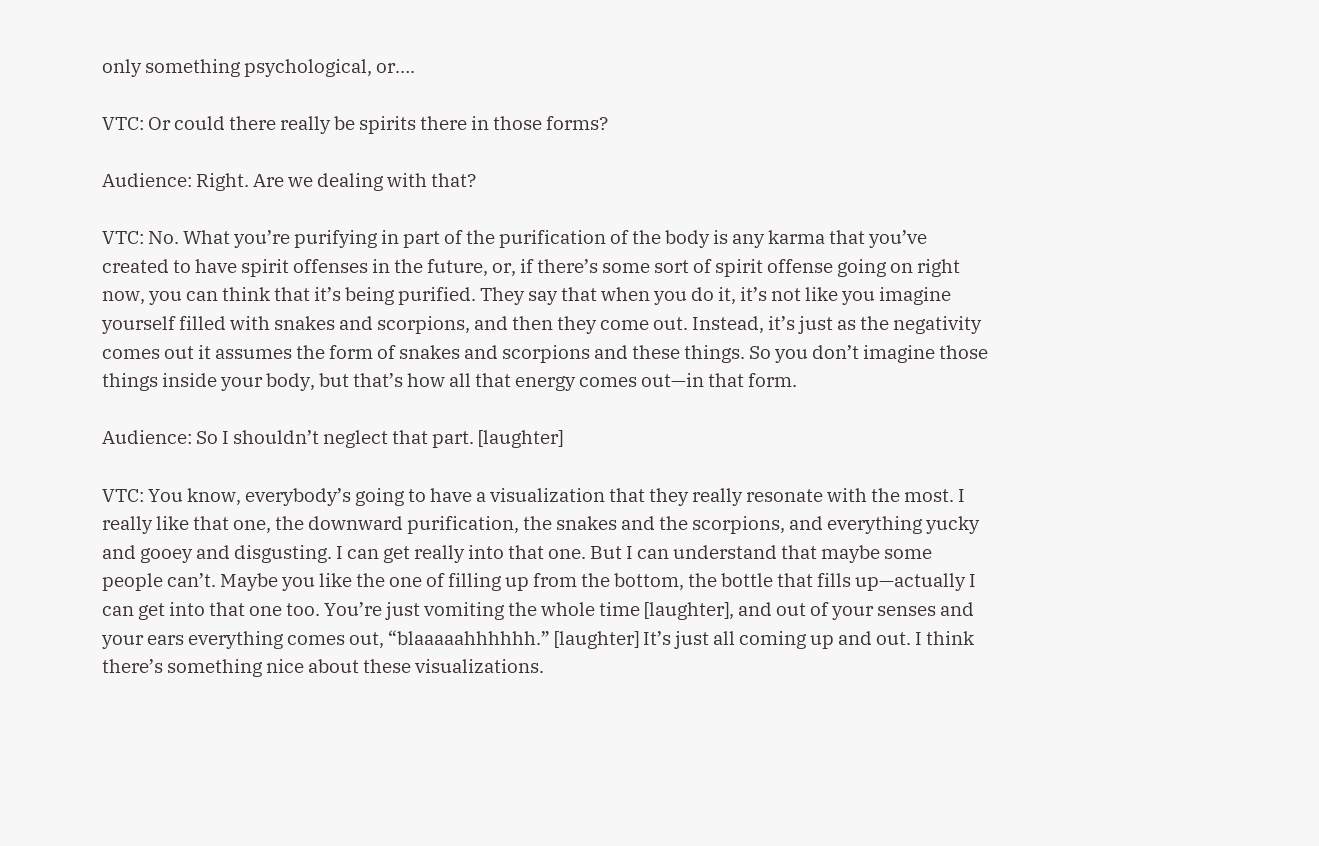only something psychological, or….

VTC: Or could there really be spirits there in those forms?

Audience: Right. Are we dealing with that?

VTC: No. What you’re purifying in part of the purification of the body is any karma that you’ve created to have spirit offenses in the future, or, if there’s some sort of spirit offense going on right now, you can think that it’s being purified. They say that when you do it, it’s not like you imagine yourself filled with snakes and scorpions, and then they come out. Instead, it’s just as the negativity comes out it assumes the form of snakes and scorpions and these things. So you don’t imagine those things inside your body, but that’s how all that energy comes out—in that form.

Audience: So I shouldn’t neglect that part. [laughter]

VTC: You know, everybody’s going to have a visualization that they really resonate with the most. I really like that one, the downward purification, the snakes and the scorpions, and everything yucky and gooey and disgusting. I can get really into that one. But I can understand that maybe some people can’t. Maybe you like the one of filling up from the bottom, the bottle that fills up—actually I can get into that one too. You’re just vomiting the whole time [laughter], and out of your senses and your ears everything comes out, “blaaaaahhhhhh.” [laughter] It’s just all coming up and out. I think there’s something nice about these visualizations.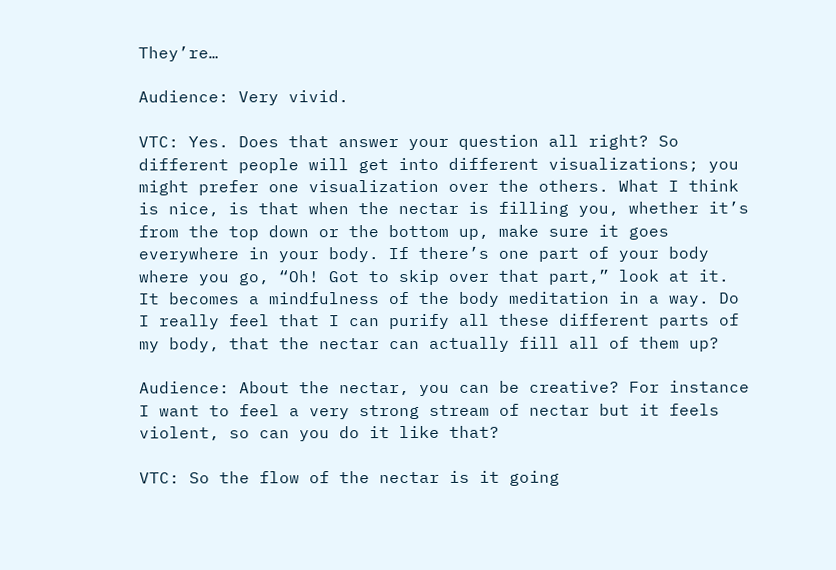They’re…

Audience: Very vivid.

VTC: Yes. Does that answer your question all right? So different people will get into different visualizations; you might prefer one visualization over the others. What I think is nice, is that when the nectar is filling you, whether it’s from the top down or the bottom up, make sure it goes everywhere in your body. If there’s one part of your body where you go, “Oh! Got to skip over that part,” look at it. It becomes a mindfulness of the body meditation in a way. Do I really feel that I can purify all these different parts of my body, that the nectar can actually fill all of them up?

Audience: About the nectar, you can be creative? For instance I want to feel a very strong stream of nectar but it feels violent, so can you do it like that?

VTC: So the flow of the nectar is it going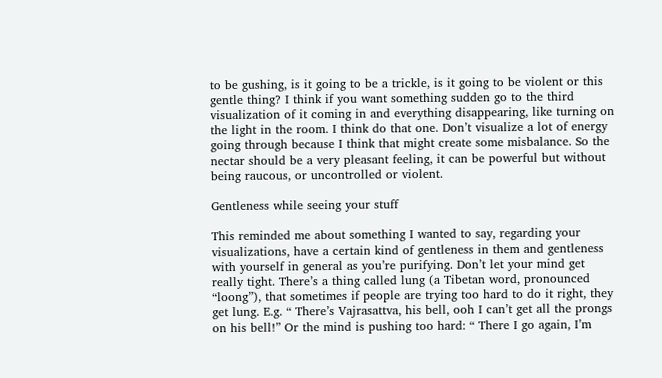to be gushing, is it going to be a trickle, is it going to be violent or this gentle thing? I think if you want something sudden go to the third visualization of it coming in and everything disappearing, like turning on the light in the room. I think do that one. Don’t visualize a lot of energy going through because I think that might create some misbalance. So the nectar should be a very pleasant feeling, it can be powerful but without being raucous, or uncontrolled or violent.

Gentleness while seeing your stuff

This reminded me about something I wanted to say, regarding your visualizations, have a certain kind of gentleness in them and gentleness with yourself in general as you’re purifying. Don’t let your mind get really tight. There’s a thing called lung (a Tibetan word, pronounced “loong”), that sometimes if people are trying too hard to do it right, they get lung. E.g. “ There’s Vajrasattva, his bell, ooh I can’t get all the prongs on his bell!” Or the mind is pushing too hard: “ There I go again, I’m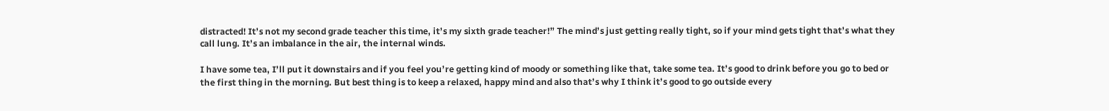distracted! It’s not my second grade teacher this time, it’s my sixth grade teacher!” The mind’s just getting really tight, so if your mind gets tight that’s what they call lung. It’s an imbalance in the air, the internal winds.

I have some tea, I’ll put it downstairs and if you feel you’re getting kind of moody or something like that, take some tea. It’s good to drink before you go to bed or the first thing in the morning. But best thing is to keep a relaxed, happy mind and also that’s why I think it’s good to go outside every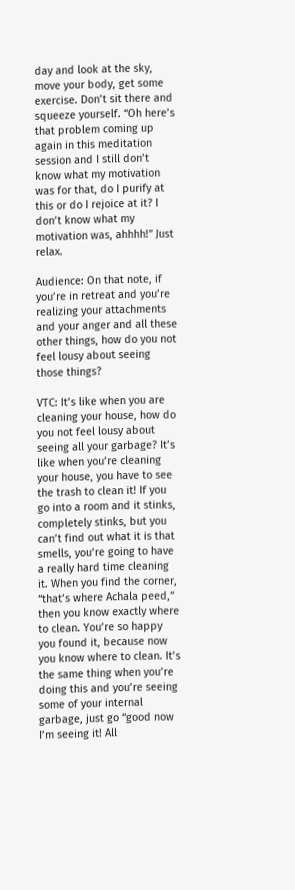day and look at the sky, move your body, get some exercise. Don’t sit there and squeeze yourself. “Oh here’s that problem coming up again in this meditation session and I still don’t know what my motivation was for that, do I purify at this or do I rejoice at it? I don’t know what my motivation was, ahhhh!” Just relax.

Audience: On that note, if you’re in retreat and you’re realizing your attachments and your anger and all these other things, how do you not feel lousy about seeing those things?

VTC: It’s like when you are cleaning your house, how do you not feel lousy about seeing all your garbage? It’s like when you’re cleaning your house, you have to see the trash to clean it! If you go into a room and it stinks, completely stinks, but you can’t find out what it is that smells, you’re going to have a really hard time cleaning it. When you find the corner, “that’s where Achala peed,” then you know exactly where to clean. You’re so happy you found it, because now you know where to clean. It’s the same thing when you’re doing this and you’re seeing some of your internal garbage, just go “good now I’m seeing it! All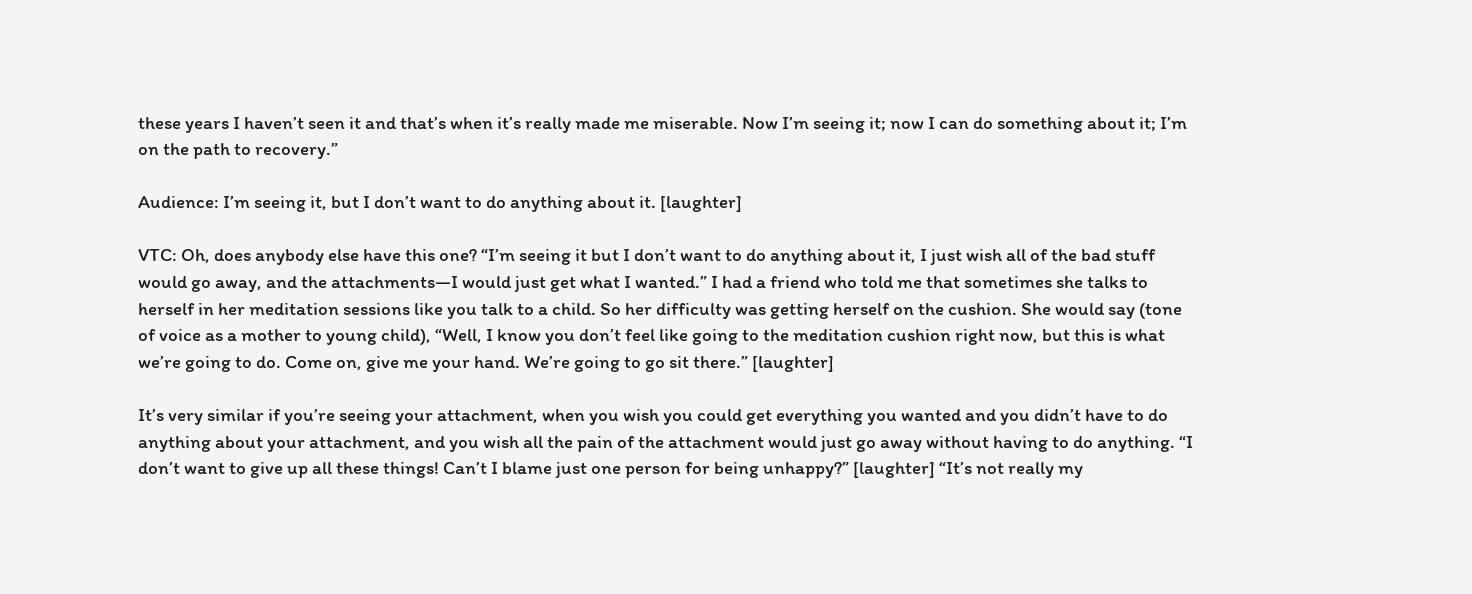these years I haven’t seen it and that’s when it’s really made me miserable. Now I’m seeing it; now I can do something about it; I’m on the path to recovery.”

Audience: I’m seeing it, but I don’t want to do anything about it. [laughter]

VTC: Oh, does anybody else have this one? “I’m seeing it but I don’t want to do anything about it, I just wish all of the bad stuff would go away, and the attachments—I would just get what I wanted.” I had a friend who told me that sometimes she talks to herself in her meditation sessions like you talk to a child. So her difficulty was getting herself on the cushion. She would say (tone of voice as a mother to young child), “Well, I know you don’t feel like going to the meditation cushion right now, but this is what we’re going to do. Come on, give me your hand. We’re going to go sit there.” [laughter]

It’s very similar if you’re seeing your attachment, when you wish you could get everything you wanted and you didn’t have to do anything about your attachment, and you wish all the pain of the attachment would just go away without having to do anything. “I don’t want to give up all these things! Can’t I blame just one person for being unhappy?” [laughter] “It’s not really my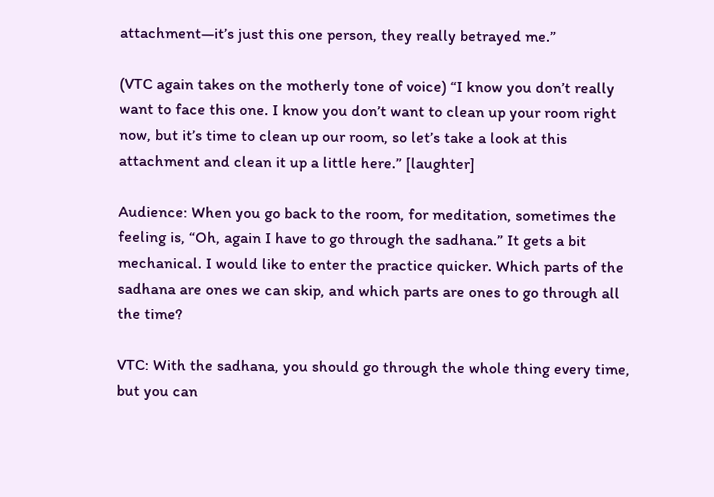attachment—it’s just this one person, they really betrayed me.”

(VTC again takes on the motherly tone of voice) “I know you don’t really want to face this one. I know you don’t want to clean up your room right now, but it’s time to clean up our room, so let’s take a look at this attachment and clean it up a little here.” [laughter]

Audience: When you go back to the room, for meditation, sometimes the feeling is, “Oh, again I have to go through the sadhana.” It gets a bit mechanical. I would like to enter the practice quicker. Which parts of the sadhana are ones we can skip, and which parts are ones to go through all the time?

VTC: With the sadhana, you should go through the whole thing every time, but you can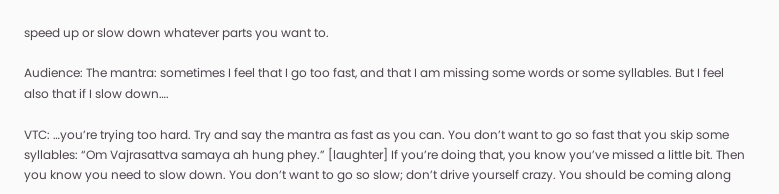speed up or slow down whatever parts you want to.

Audience: The mantra: sometimes I feel that I go too fast, and that I am missing some words or some syllables. But I feel also that if I slow down….

VTC: …you’re trying too hard. Try and say the mantra as fast as you can. You don’t want to go so fast that you skip some syllables: “Om Vajrasattva samaya ah hung phey.” [laughter] If you’re doing that, you know you’ve missed a little bit. Then you know you need to slow down. You don’t want to go so slow; don’t drive yourself crazy. You should be coming along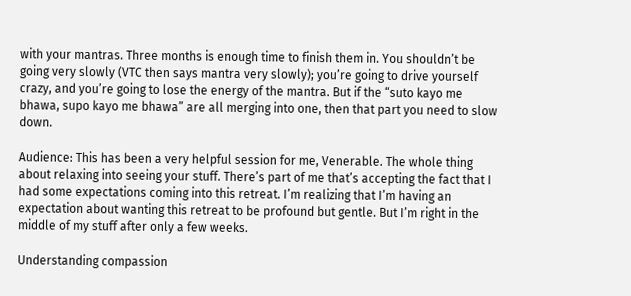with your mantras. Three months is enough time to finish them in. You shouldn’t be going very slowly (VTC then says mantra very slowly); you’re going to drive yourself crazy, and you’re going to lose the energy of the mantra. But if the “suto kayo me bhawa, supo kayo me bhawa” are all merging into one, then that part you need to slow down.

Audience: This has been a very helpful session for me, Venerable. The whole thing about relaxing into seeing your stuff. There’s part of me that’s accepting the fact that I had some expectations coming into this retreat. I’m realizing that I’m having an expectation about wanting this retreat to be profound but gentle. But I’m right in the middle of my stuff after only a few weeks.

Understanding compassion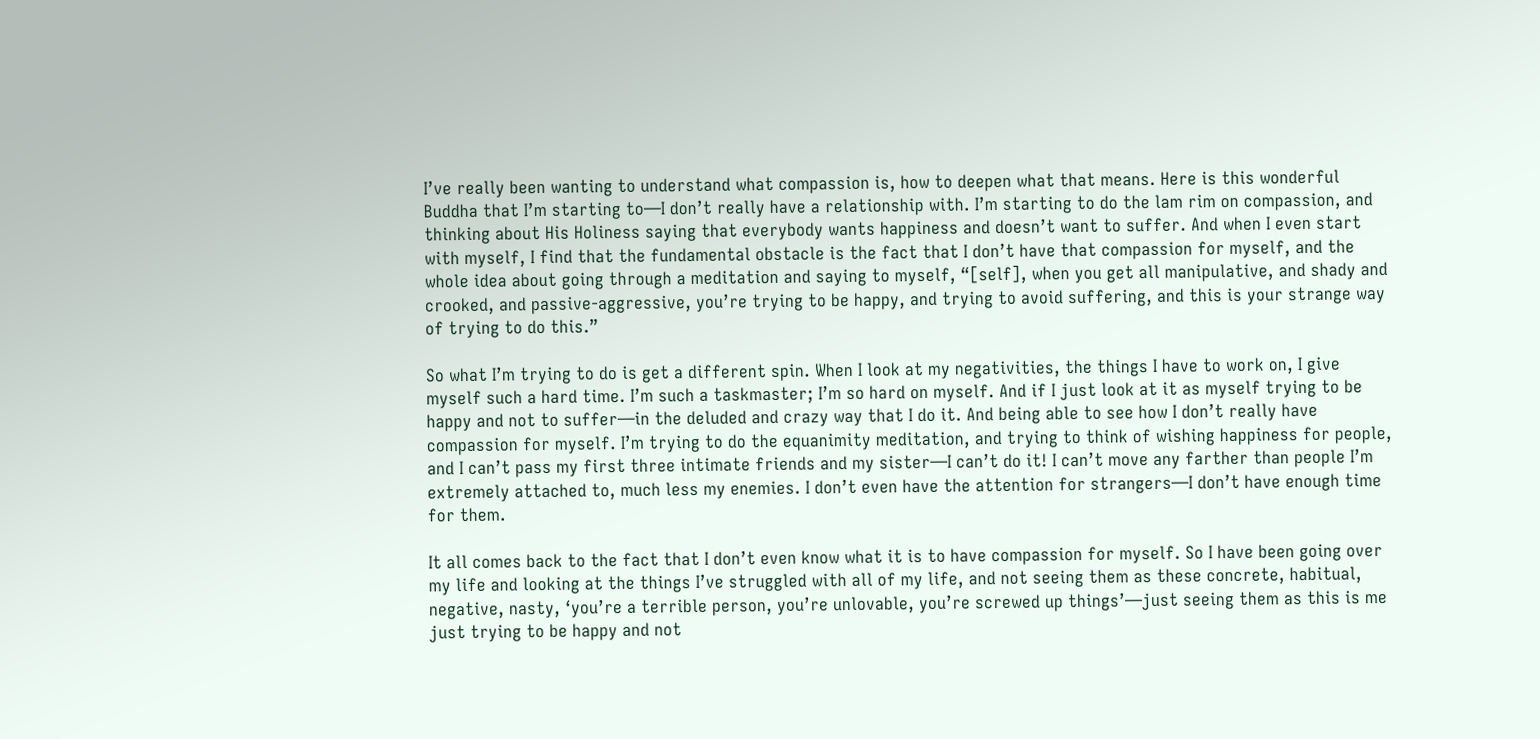I’ve really been wanting to understand what compassion is, how to deepen what that means. Here is this wonderful Buddha that I’m starting to—I don’t really have a relationship with. I’m starting to do the lam rim on compassion, and thinking about His Holiness saying that everybody wants happiness and doesn’t want to suffer. And when I even start with myself, I find that the fundamental obstacle is the fact that I don’t have that compassion for myself, and the whole idea about going through a meditation and saying to myself, “[self], when you get all manipulative, and shady and crooked, and passive-aggressive, you’re trying to be happy, and trying to avoid suffering, and this is your strange way of trying to do this.”

So what I’m trying to do is get a different spin. When I look at my negativities, the things I have to work on, I give myself such a hard time. I’m such a taskmaster; I’m so hard on myself. And if I just look at it as myself trying to be happy and not to suffer—in the deluded and crazy way that I do it. And being able to see how I don’t really have compassion for myself. I’m trying to do the equanimity meditation, and trying to think of wishing happiness for people, and I can’t pass my first three intimate friends and my sister—I can’t do it! I can’t move any farther than people I’m extremely attached to, much less my enemies. I don’t even have the attention for strangers—I don’t have enough time for them.

It all comes back to the fact that I don’t even know what it is to have compassion for myself. So I have been going over my life and looking at the things I’ve struggled with all of my life, and not seeing them as these concrete, habitual, negative, nasty, ‘you’re a terrible person, you’re unlovable, you’re screwed up things’—just seeing them as this is me just trying to be happy and not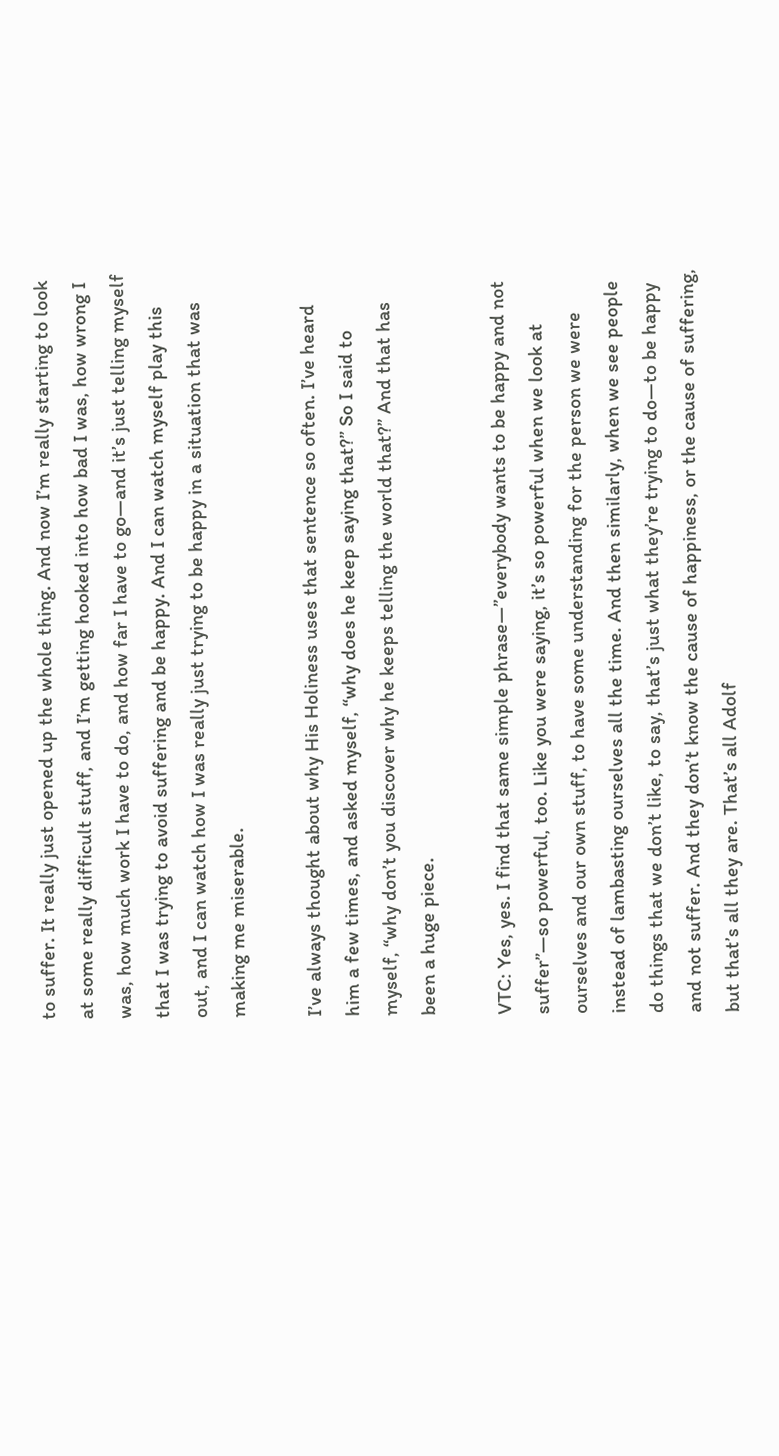to suffer. It really just opened up the whole thing. And now I’m really starting to look at some really difficult stuff, and I’m getting hooked into how bad I was, how wrong I was, how much work I have to do, and how far I have to go—and it’s just telling myself that I was trying to avoid suffering and be happy. And I can watch myself play this out, and I can watch how I was really just trying to be happy in a situation that was making me miserable.

I’ve always thought about why His Holiness uses that sentence so often. I’ve heard him a few times, and asked myself, “why does he keep saying that?” So I said to myself, “why don’t you discover why he keeps telling the world that?” And that has been a huge piece.

VTC: Yes, yes. I find that same simple phrase—”everybody wants to be happy and not suffer”—so powerful, too. Like you were saying, it’s so powerful when we look at ourselves and our own stuff, to have some understanding for the person we were instead of lambasting ourselves all the time. And then similarly, when we see people do things that we don’t like, to say, that’s just what they’re trying to do—to be happy and not suffer. And they don’t know the cause of happiness, or the cause of suffering, but that’s all they are. That’s all Adolf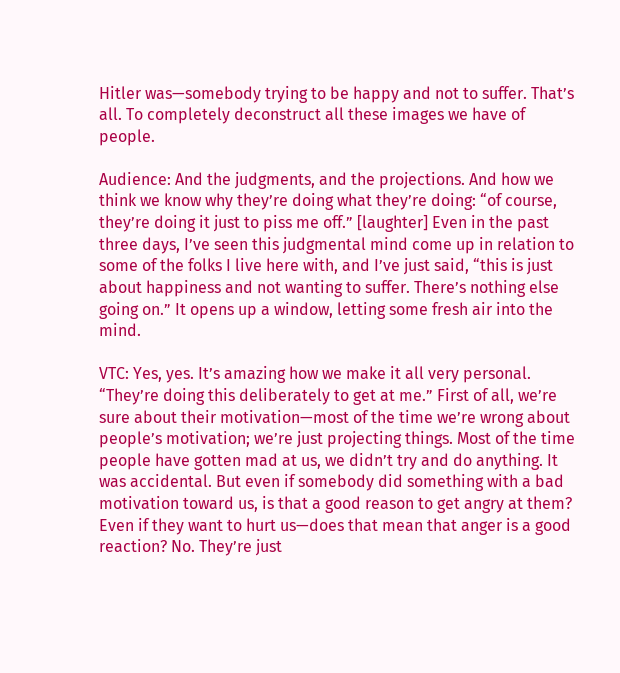Hitler was—somebody trying to be happy and not to suffer. That’s all. To completely deconstruct all these images we have of people.

Audience: And the judgments, and the projections. And how we think we know why they’re doing what they’re doing: “of course, they’re doing it just to piss me off.” [laughter] Even in the past three days, I’ve seen this judgmental mind come up in relation to some of the folks I live here with, and I’ve just said, “this is just about happiness and not wanting to suffer. There’s nothing else going on.” It opens up a window, letting some fresh air into the mind.

VTC: Yes, yes. It’s amazing how we make it all very personal. “They’re doing this deliberately to get at me.” First of all, we’re sure about their motivation—most of the time we’re wrong about people’s motivation; we’re just projecting things. Most of the time people have gotten mad at us, we didn’t try and do anything. It was accidental. But even if somebody did something with a bad motivation toward us, is that a good reason to get angry at them? Even if they want to hurt us—does that mean that anger is a good reaction? No. They’re just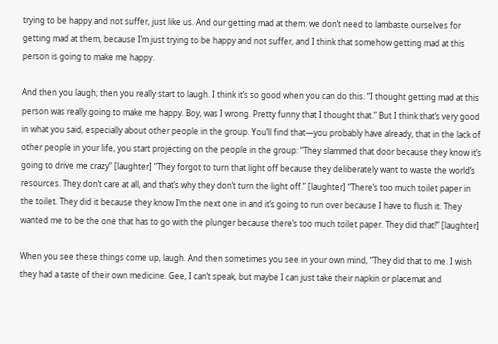trying to be happy and not suffer, just like us. And our getting mad at them: we don’t need to lambaste ourselves for getting mad at them, because I’m just trying to be happy and not suffer, and I think that somehow getting mad at this person is going to make me happy.

And then you laugh; then you really start to laugh. I think it’s so good when you can do this. “I thought getting mad at this person was really going to make me happy. Boy, was I wrong. Pretty funny that I thought that.” But I think that’s very good in what you said, especially about other people in the group. You’ll find that—you probably have already, that in the lack of other people in your life, you start projecting on the people in the group: “They slammed that door because they know it’s going to drive me crazy” [laughter] “They forgot to turn that light off because they deliberately want to waste the world’s resources. They don’t care at all, and that’s why they don’t turn the light off.” [laughter] “There’s too much toilet paper in the toilet. They did it because they know I’m the next one in and it’s going to run over because I have to flush it. They wanted me to be the one that has to go with the plunger because there’s too much toilet paper. They did that!” [laughter]

When you see these things come up, laugh. And then sometimes you see in your own mind, “They did that to me. I wish they had a taste of their own medicine. Gee, I can’t speak, but maybe I can just take their napkin or placemat and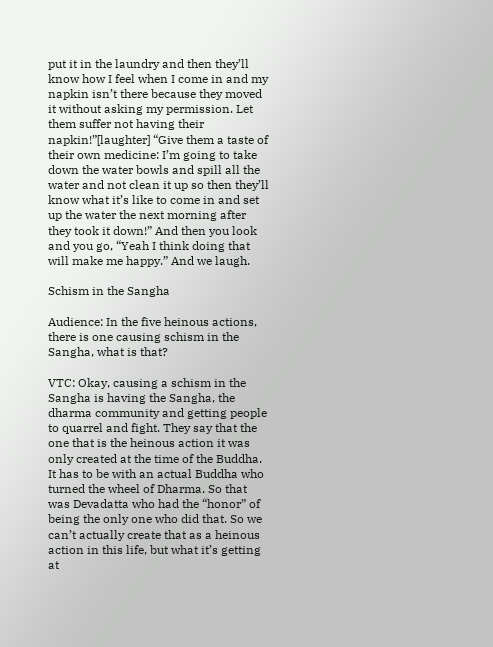put it in the laundry and then they’ll know how I feel when I come in and my napkin isn’t there because they moved it without asking my permission. Let them suffer not having their napkin!”[laughter] “Give them a taste of their own medicine: I’m going to take down the water bowls and spill all the water and not clean it up so then they’ll know what it’s like to come in and set up the water the next morning after they took it down!” And then you look and you go, “Yeah I think doing that will make me happy.” And we laugh.

Schism in the Sangha

Audience: In the five heinous actions, there is one causing schism in the Sangha, what is that?

VTC: Okay, causing a schism in the Sangha is having the Sangha, the dharma community and getting people to quarrel and fight. They say that the one that is the heinous action it was only created at the time of the Buddha. It has to be with an actual Buddha who turned the wheel of Dharma. So that was Devadatta who had the “honor” of being the only one who did that. So we can’t actually create that as a heinous action in this life, but what it’s getting at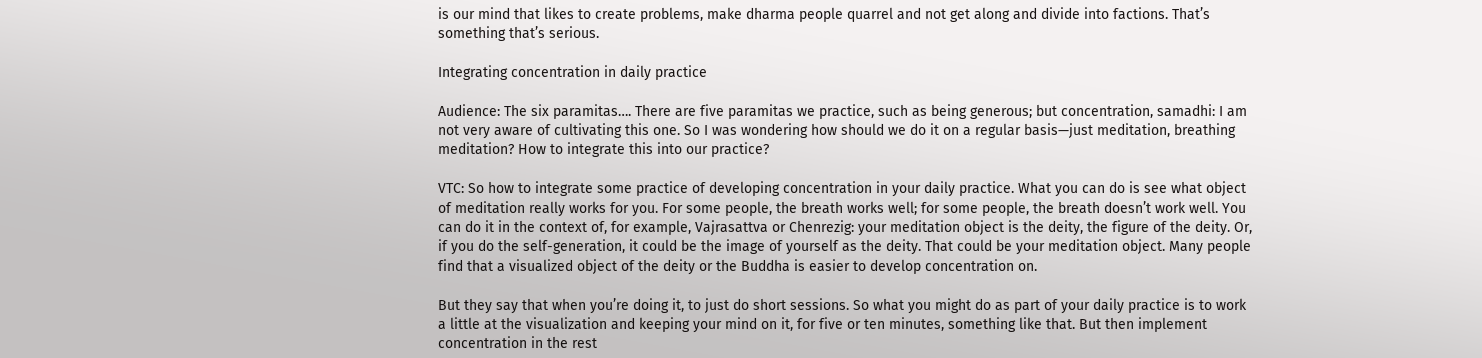is our mind that likes to create problems, make dharma people quarrel and not get along and divide into factions. That’s something that’s serious.

Integrating concentration in daily practice

Audience: The six paramitas…. There are five paramitas we practice, such as being generous; but concentration, samadhi: I am not very aware of cultivating this one. So I was wondering how should we do it on a regular basis—just meditation, breathing meditation? How to integrate this into our practice?

VTC: So how to integrate some practice of developing concentration in your daily practice. What you can do is see what object of meditation really works for you. For some people, the breath works well; for some people, the breath doesn’t work well. You can do it in the context of, for example, Vajrasattva or Chenrezig: your meditation object is the deity, the figure of the deity. Or, if you do the self-generation, it could be the image of yourself as the deity. That could be your meditation object. Many people find that a visualized object of the deity or the Buddha is easier to develop concentration on.

But they say that when you’re doing it, to just do short sessions. So what you might do as part of your daily practice is to work a little at the visualization and keeping your mind on it, for five or ten minutes, something like that. But then implement concentration in the rest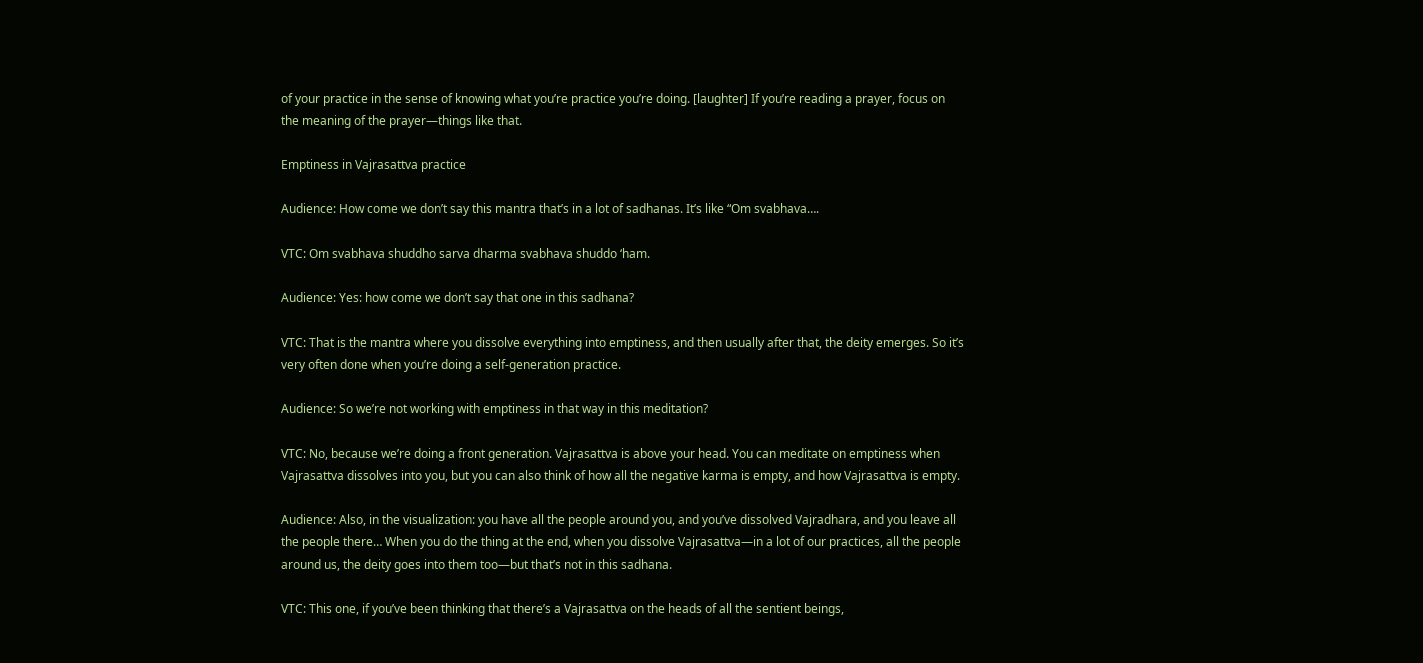of your practice in the sense of knowing what you’re practice you’re doing. [laughter] If you’re reading a prayer, focus on the meaning of the prayer—things like that.

Emptiness in Vajrasattva practice

Audience: How come we don’t say this mantra that’s in a lot of sadhanas. It’s like “Om svabhava….

VTC: Om svabhava shuddho sarva dharma svabhava shuddo ‘ham.

Audience: Yes: how come we don’t say that one in this sadhana?

VTC: That is the mantra where you dissolve everything into emptiness, and then usually after that, the deity emerges. So it’s very often done when you’re doing a self-generation practice.

Audience: So we’re not working with emptiness in that way in this meditation?

VTC: No, because we’re doing a front generation. Vajrasattva is above your head. You can meditate on emptiness when Vajrasattva dissolves into you, but you can also think of how all the negative karma is empty, and how Vajrasattva is empty.

Audience: Also, in the visualization: you have all the people around you, and you’ve dissolved Vajradhara, and you leave all the people there… When you do the thing at the end, when you dissolve Vajrasattva—in a lot of our practices, all the people around us, the deity goes into them too—but that’s not in this sadhana.

VTC: This one, if you’ve been thinking that there’s a Vajrasattva on the heads of all the sentient beings,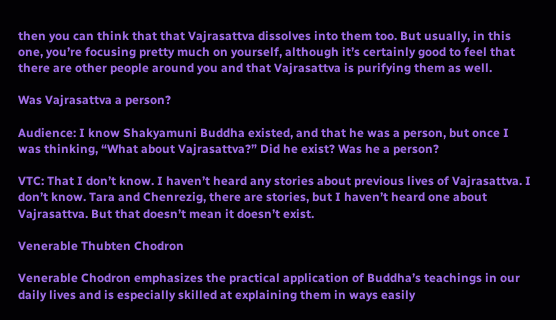then you can think that that Vajrasattva dissolves into them too. But usually, in this one, you’re focusing pretty much on yourself, although it’s certainly good to feel that there are other people around you and that Vajrasattva is purifying them as well.

Was Vajrasattva a person?

Audience: I know Shakyamuni Buddha existed, and that he was a person, but once I was thinking, “What about Vajrasattva?” Did he exist? Was he a person?

VTC: That I don’t know. I haven’t heard any stories about previous lives of Vajrasattva. I don’t know. Tara and Chenrezig, there are stories, but I haven’t heard one about Vajrasattva. But that doesn’t mean it doesn’t exist.

Venerable Thubten Chodron

Venerable Chodron emphasizes the practical application of Buddha’s teachings in our daily lives and is especially skilled at explaining them in ways easily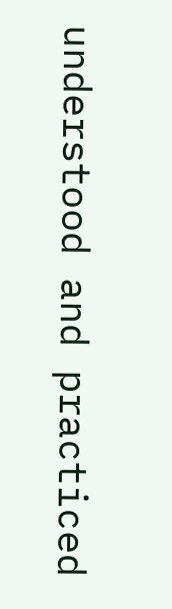understood and practiced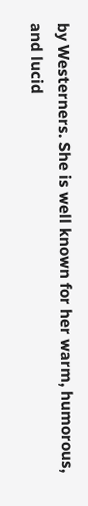by Westerners. She is well known for her warm, humorous, and lucid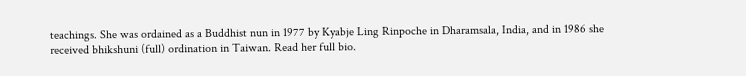teachings. She was ordained as a Buddhist nun in 1977 by Kyabje Ling Rinpoche in Dharamsala, India, and in 1986 she received bhikshuni (full) ordination in Taiwan. Read her full bio.